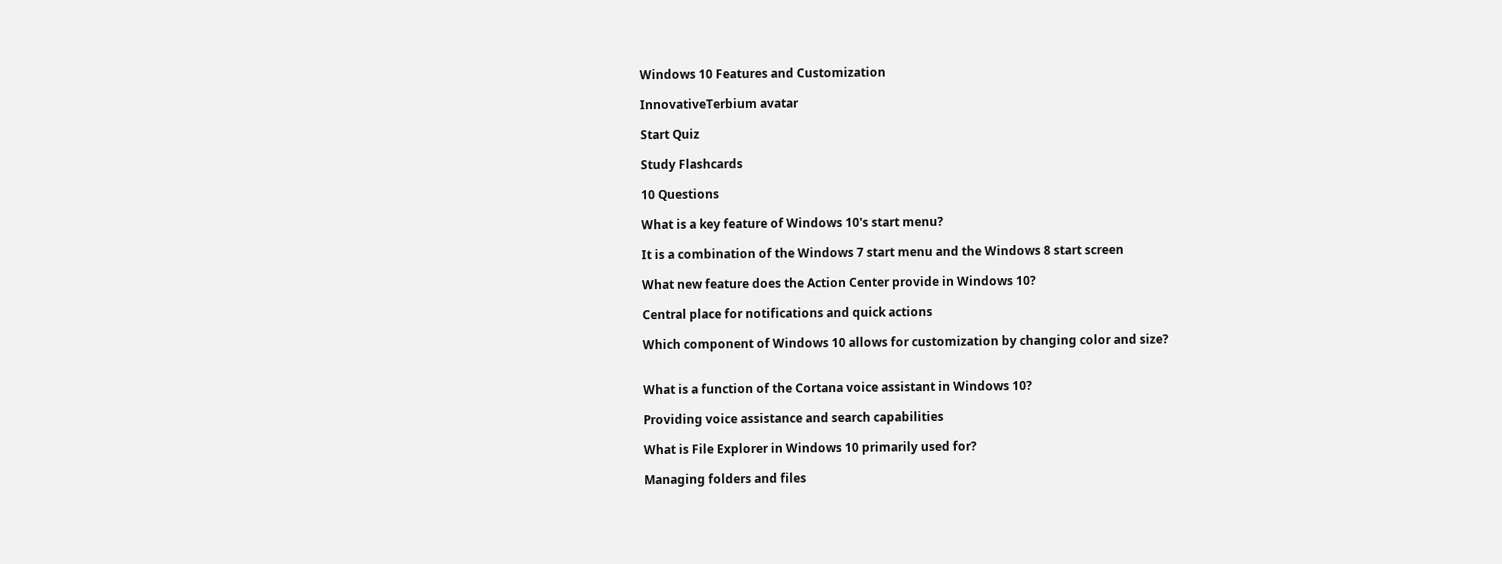Windows 10 Features and Customization

InnovativeTerbium avatar

Start Quiz

Study Flashcards

10 Questions

What is a key feature of Windows 10's start menu?

It is a combination of the Windows 7 start menu and the Windows 8 start screen

What new feature does the Action Center provide in Windows 10?

Central place for notifications and quick actions

Which component of Windows 10 allows for customization by changing color and size?


What is a function of the Cortana voice assistant in Windows 10?

Providing voice assistance and search capabilities

What is File Explorer in Windows 10 primarily used for?

Managing folders and files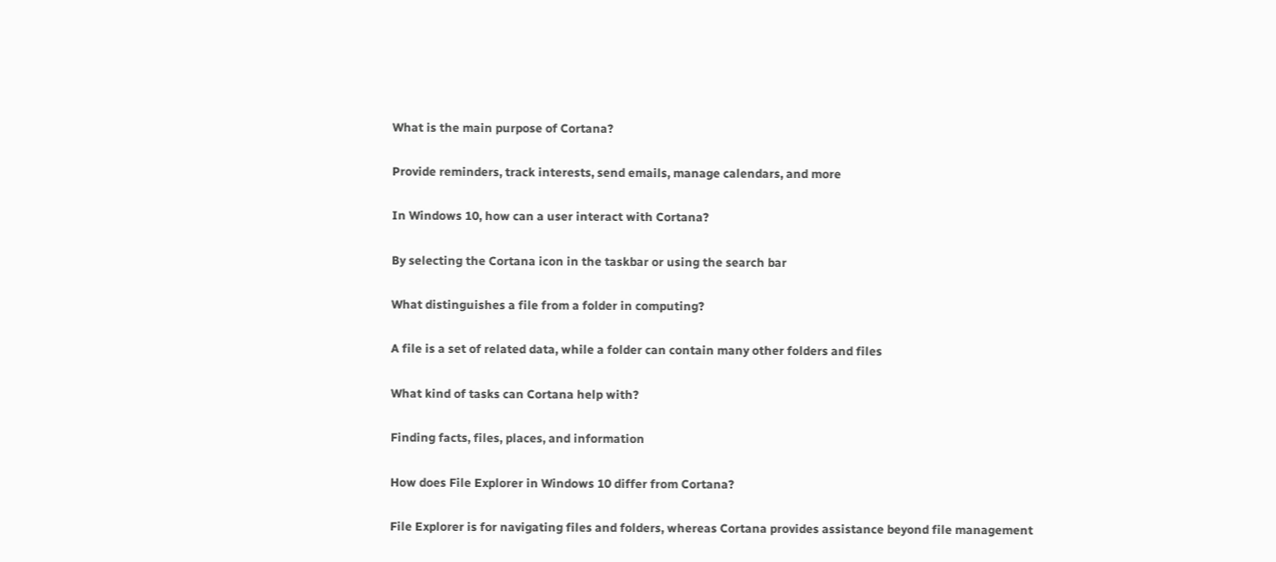What is the main purpose of Cortana?

Provide reminders, track interests, send emails, manage calendars, and more

In Windows 10, how can a user interact with Cortana?

By selecting the Cortana icon in the taskbar or using the search bar

What distinguishes a file from a folder in computing?

A file is a set of related data, while a folder can contain many other folders and files

What kind of tasks can Cortana help with?

Finding facts, files, places, and information

How does File Explorer in Windows 10 differ from Cortana?

File Explorer is for navigating files and folders, whereas Cortana provides assistance beyond file management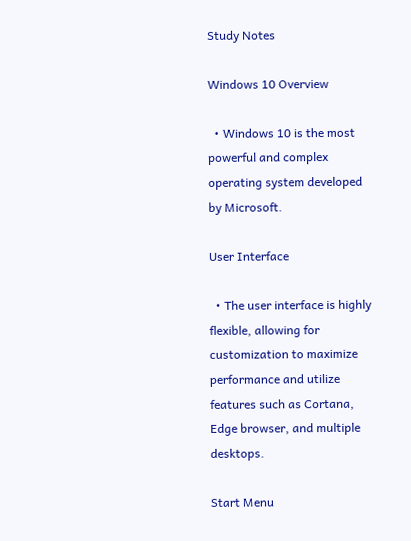Study Notes

Windows 10 Overview

  • Windows 10 is the most powerful and complex operating system developed by Microsoft.

User Interface

  • The user interface is highly flexible, allowing for customization to maximize performance and utilize features such as Cortana, Edge browser, and multiple desktops.

Start Menu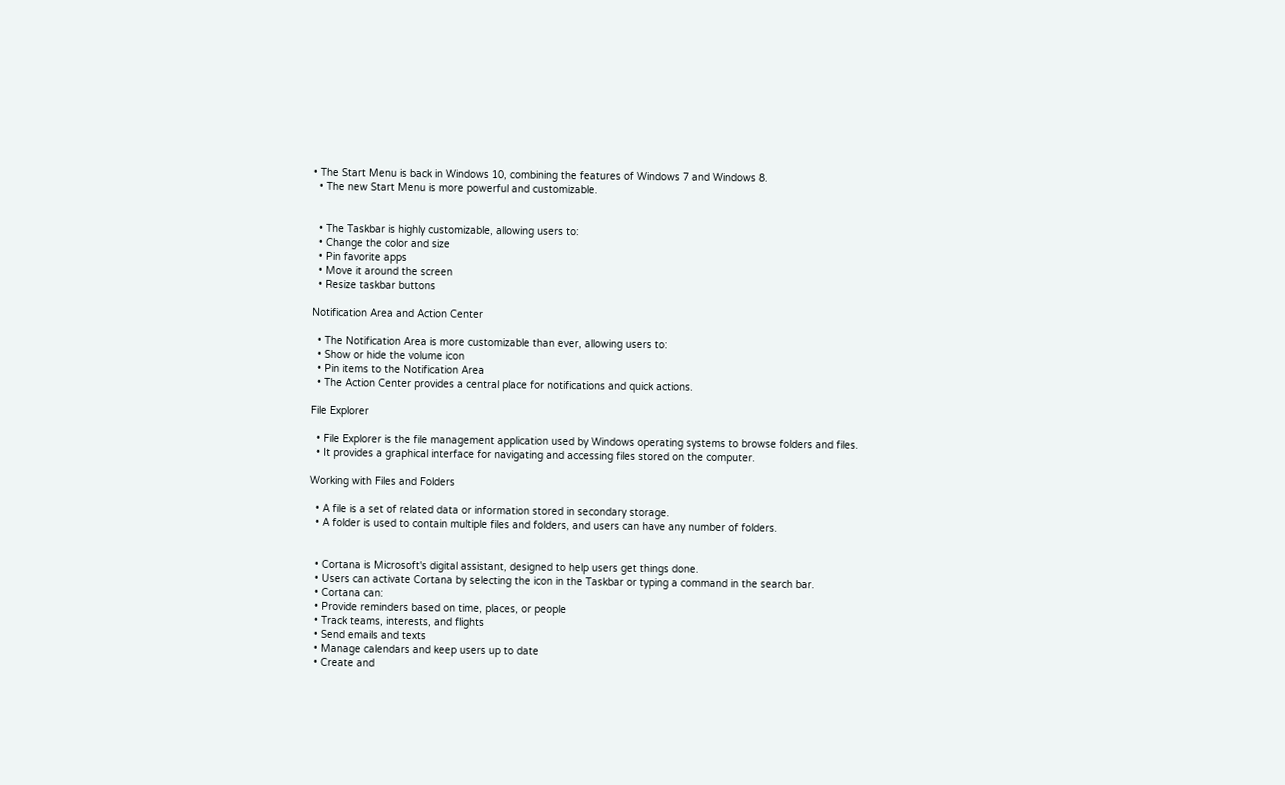• The Start Menu is back in Windows 10, combining the features of Windows 7 and Windows 8.
  • The new Start Menu is more powerful and customizable.


  • The Taskbar is highly customizable, allowing users to:
  • Change the color and size
  • Pin favorite apps
  • Move it around the screen
  • Resize taskbar buttons

Notification Area and Action Center

  • The Notification Area is more customizable than ever, allowing users to:
  • Show or hide the volume icon
  • Pin items to the Notification Area
  • The Action Center provides a central place for notifications and quick actions.

File Explorer

  • File Explorer is the file management application used by Windows operating systems to browse folders and files.
  • It provides a graphical interface for navigating and accessing files stored on the computer.

Working with Files and Folders

  • A file is a set of related data or information stored in secondary storage.
  • A folder is used to contain multiple files and folders, and users can have any number of folders.


  • Cortana is Microsoft's digital assistant, designed to help users get things done.
  • Users can activate Cortana by selecting the icon in the Taskbar or typing a command in the search bar.
  • Cortana can:
  • Provide reminders based on time, places, or people
  • Track teams, interests, and flights
  • Send emails and texts
  • Manage calendars and keep users up to date
  • Create and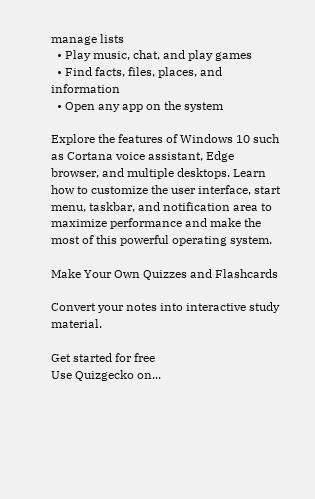manage lists
  • Play music, chat, and play games
  • Find facts, files, places, and information
  • Open any app on the system

Explore the features of Windows 10 such as Cortana voice assistant, Edge browser, and multiple desktops. Learn how to customize the user interface, start menu, taskbar, and notification area to maximize performance and make the most of this powerful operating system.

Make Your Own Quizzes and Flashcards

Convert your notes into interactive study material.

Get started for free
Use Quizgecko on...